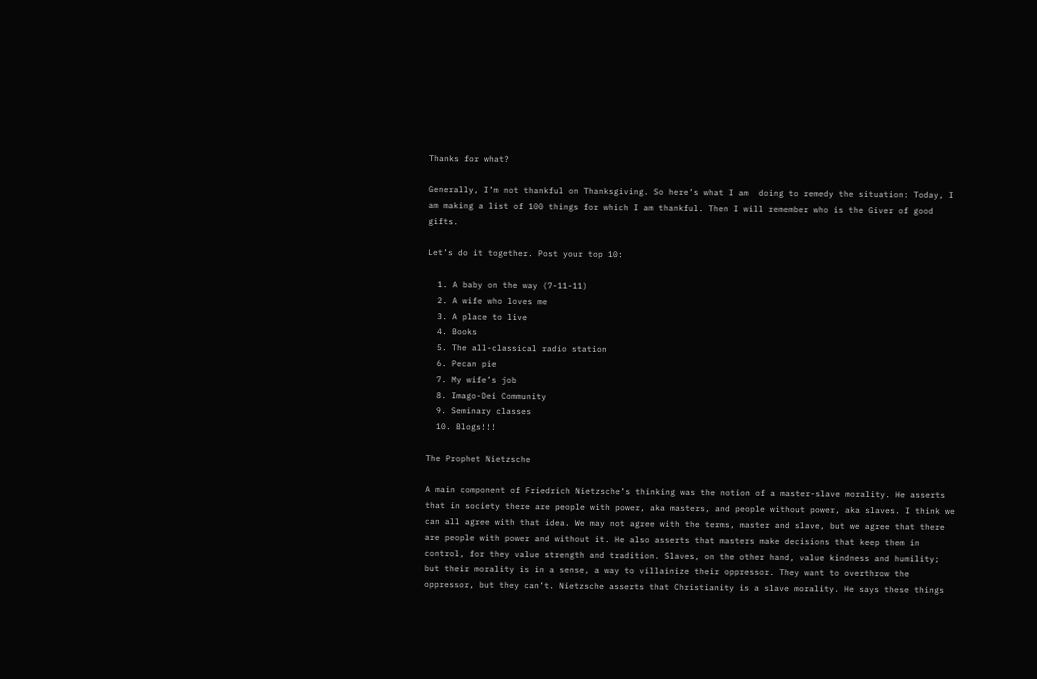Thanks for what?

Generally, I’m not thankful on Thanksgiving. So here’s what I am  doing to remedy the situation: Today, I am making a list of 100 things for which I am thankful. Then I will remember who is the Giver of good gifts.

Let’s do it together. Post your top 10:

  1. A baby on the way (7-11-11)
  2. A wife who loves me
  3. A place to live
  4. Books
  5. The all-classical radio station
  6. Pecan pie
  7. My wife’s job
  8. Imago-Dei Community
  9. Seminary classes
  10. Blogs!!!

The Prophet Nietzsche

A main component of Friedrich Nietzsche’s thinking was the notion of a master-slave morality. He asserts that in society there are people with power, aka masters, and people without power, aka slaves. I think we can all agree with that idea. We may not agree with the terms, master and slave, but we agree that there are people with power and without it. He also asserts that masters make decisions that keep them in control, for they value strength and tradition. Slaves, on the other hand, value kindness and humility; but their morality is in a sense, a way to villainize their oppressor. They want to overthrow the oppressor, but they can’t. Nietzsche asserts that Christianity is a slave morality. He says these things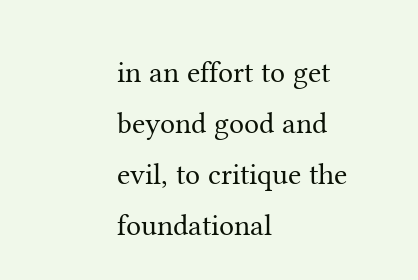in an effort to get beyond good and evil, to critique the foundational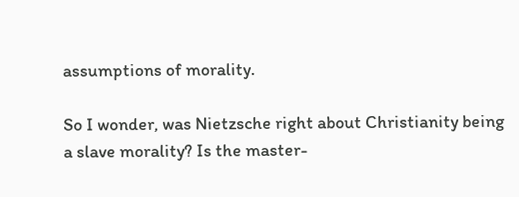assumptions of morality.

So I wonder, was Nietzsche right about Christianity being a slave morality? Is the master-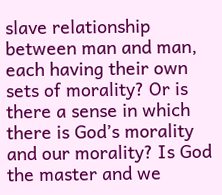slave relationship between man and man, each having their own sets of morality? Or is there a sense in which there is God’s morality and our morality? Is God the master and we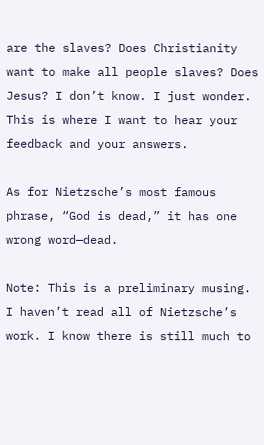are the slaves? Does Christianity want to make all people slaves? Does Jesus? I don’t know. I just wonder. This is where I want to hear your feedback and your answers.

As for Nietzsche’s most famous phrase, “God is dead,” it has one wrong word—dead.

Note: This is a preliminary musing. I haven’t read all of Nietzsche’s work. I know there is still much to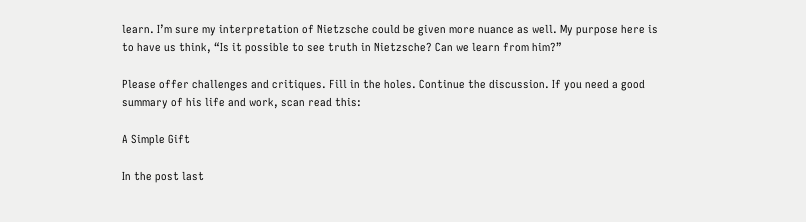learn. I’m sure my interpretation of Nietzsche could be given more nuance as well. My purpose here is to have us think, “Is it possible to see truth in Nietzsche? Can we learn from him?”

Please offer challenges and critiques. Fill in the holes. Continue the discussion. If you need a good summary of his life and work, scan read this:

A Simple Gift

In the post last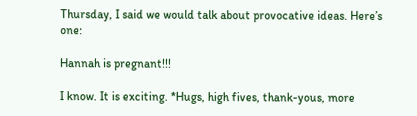Thursday, I said we would talk about provocative ideas. Here’s one:

Hannah is pregnant!!!

I know. It is exciting. *Hugs, high fives, thank-yous, more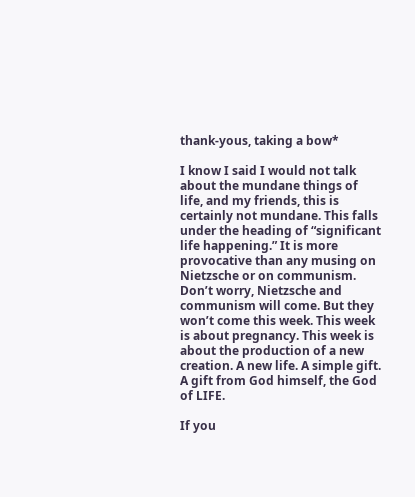thank-yous, taking a bow*

I know I said I would not talk about the mundane things of life, and my friends, this is certainly not mundane. This falls under the heading of “significant life happening.” It is more provocative than any musing on Nietzsche or on communism. Don’t worry, Nietzsche and communism will come. But they won’t come this week. This week is about pregnancy. This week is about the production of a new creation. A new life. A simple gift. A gift from God himself, the God of LIFE.

If you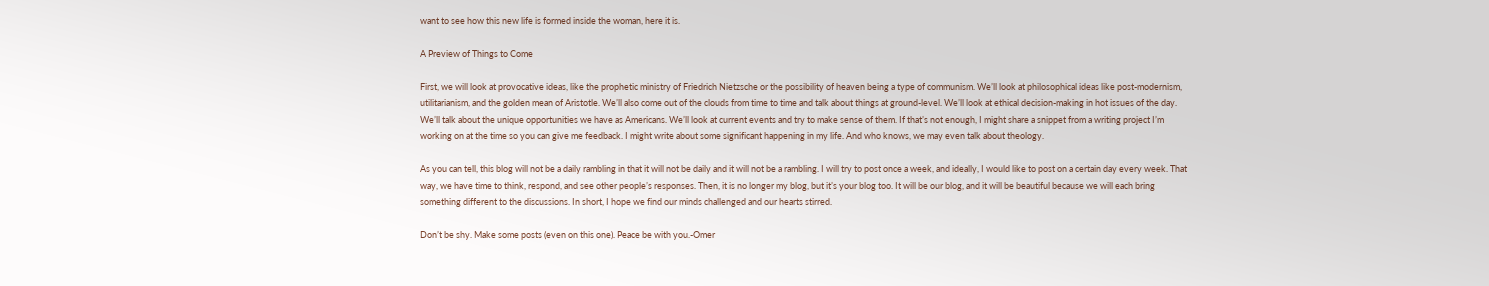want to see how this new life is formed inside the woman, here it is.

A Preview of Things to Come

First, we will look at provocative ideas, like the prophetic ministry of Friedrich Nietzsche or the possibility of heaven being a type of communism. We’ll look at philosophical ideas like post-modernism, utilitarianism, and the golden mean of Aristotle. We’ll also come out of the clouds from time to time and talk about things at ground-level. We’ll look at ethical decision-making in hot issues of the day. We’ll talk about the unique opportunities we have as Americans. We’ll look at current events and try to make sense of them. If that’s not enough, I might share a snippet from a writing project I’m working on at the time so you can give me feedback. I might write about some significant happening in my life. And who knows, we may even talk about theology.

As you can tell, this blog will not be a daily rambling in that it will not be daily and it will not be a rambling. I will try to post once a week, and ideally, I would like to post on a certain day every week. That way, we have time to think, respond, and see other people’s responses. Then, it is no longer my blog, but it’s your blog too. It will be our blog, and it will be beautiful because we will each bring something different to the discussions. In short, I hope we find our minds challenged and our hearts stirred.

Don’t be shy. Make some posts (even on this one). Peace be with you.-Omer